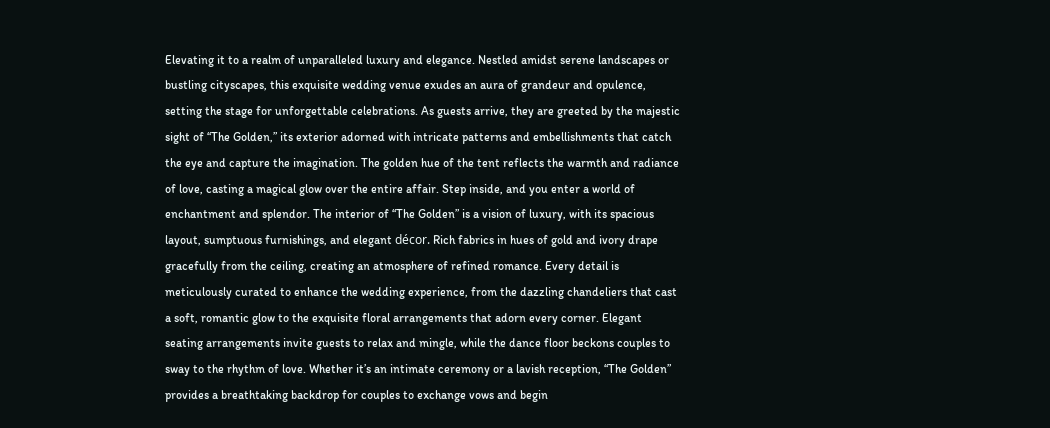Elevating it to a realm of unparalleled luxury and elegance. Nestled amidst serene landscapes or bustling cityscapes, this exquisite wedding venue exudes an aura of grandeur and opulence, setting the stage for unforgettable celebrations. As guests arrive, they are greeted by the majestic sight of “The Golden,” its exterior adorned with intricate patterns and embellishments that catch the eye and capture the imagination. The golden hue of the tent reflects the warmth and radiance of love, casting a magical glow over the entire affair. Step inside, and you enter a world of enchantment and splendor. The interior of “The Golden” is a vision of luxury, with its spacious layout, sumptuous furnishings, and elegant décor. Rich fabrics in hues of gold and ivory drape gracefully from the ceiling, creating an atmosphere of refined romance. Every detail is meticulously curated to enhance the wedding experience, from the dazzling chandeliers that cast a soft, romantic glow to the exquisite floral arrangements that adorn every corner. Elegant seating arrangements invite guests to relax and mingle, while the dance floor beckons couples to sway to the rhythm of love. Whether it’s an intimate ceremony or a lavish reception, “The Golden” provides a breathtaking backdrop for couples to exchange vows and begin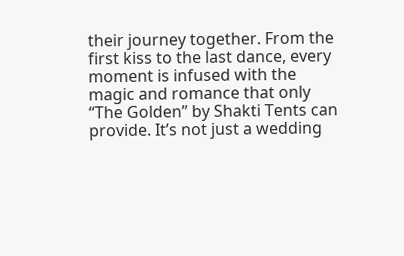their journey together. From the first kiss to the last dance, every moment is infused with the magic and romance that only “The Golden” by Shakti Tents can provide. It’s not just a wedding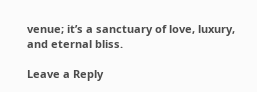venue; it’s a sanctuary of love, luxury, and eternal bliss.

Leave a Reply